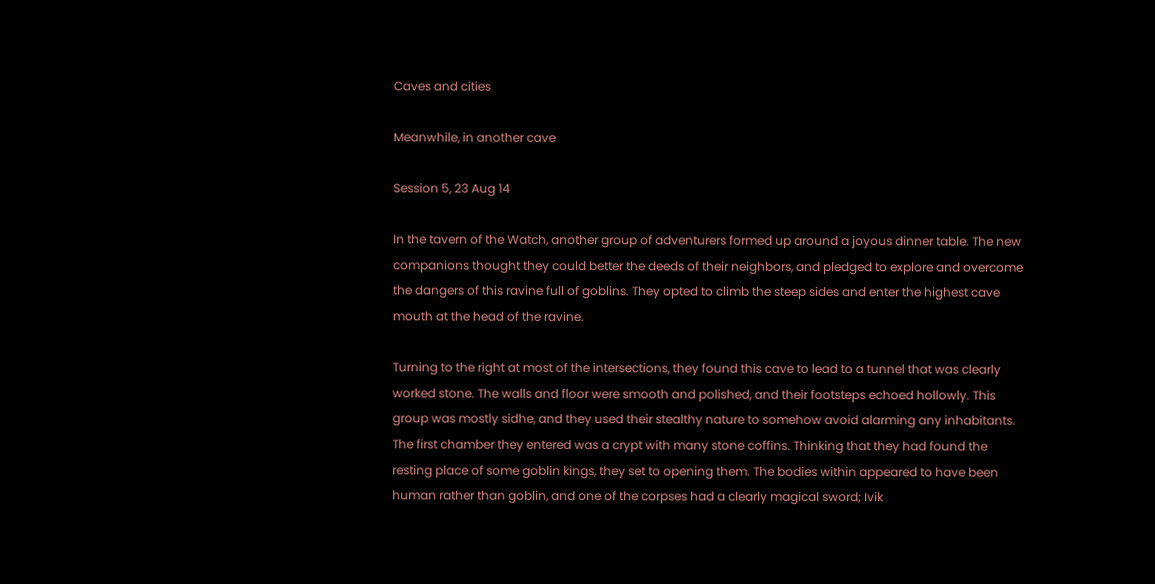Caves and cities

Meanwhile, in another cave

Session 5, 23 Aug 14

In the tavern of the Watch, another group of adventurers formed up around a joyous dinner table. The new companions thought they could better the deeds of their neighbors, and pledged to explore and overcome the dangers of this ravine full of goblins. They opted to climb the steep sides and enter the highest cave mouth at the head of the ravine.

Turning to the right at most of the intersections, they found this cave to lead to a tunnel that was clearly worked stone. The walls and floor were smooth and polished, and their footsteps echoed hollowly. This group was mostly sidhe, and they used their stealthy nature to somehow avoid alarming any inhabitants. The first chamber they entered was a crypt with many stone coffins. Thinking that they had found the resting place of some goblin kings, they set to opening them. The bodies within appeared to have been human rather than goblin, and one of the corpses had a clearly magical sword; Ivik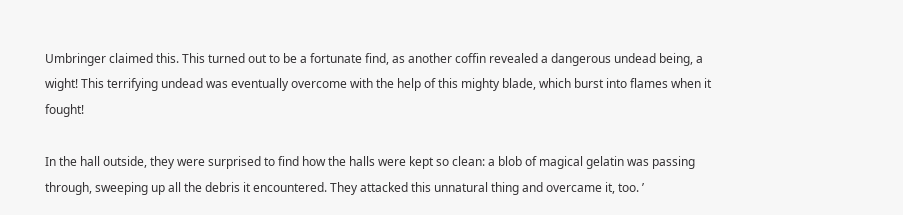Umbringer claimed this. This turned out to be a fortunate find, as another coffin revealed a dangerous undead being, a wight! This terrifying undead was eventually overcome with the help of this mighty blade, which burst into flames when it fought!

In the hall outside, they were surprised to find how the halls were kept so clean: a blob of magical gelatin was passing through, sweeping up all the debris it encountered. They attacked this unnatural thing and overcame it, too. ’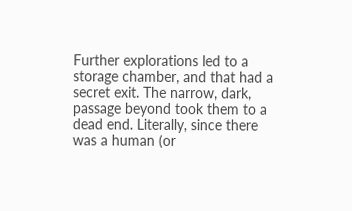Further explorations led to a storage chamber, and that had a secret exit. The narrow, dark, passage beyond took them to a dead end. Literally, since there was a human (or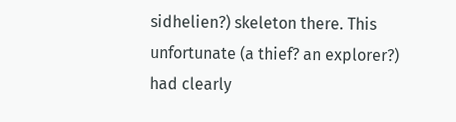sidhelien?) skeleton there. This unfortunate (a thief? an explorer?) had clearly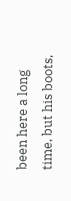been here a long time, but his boots,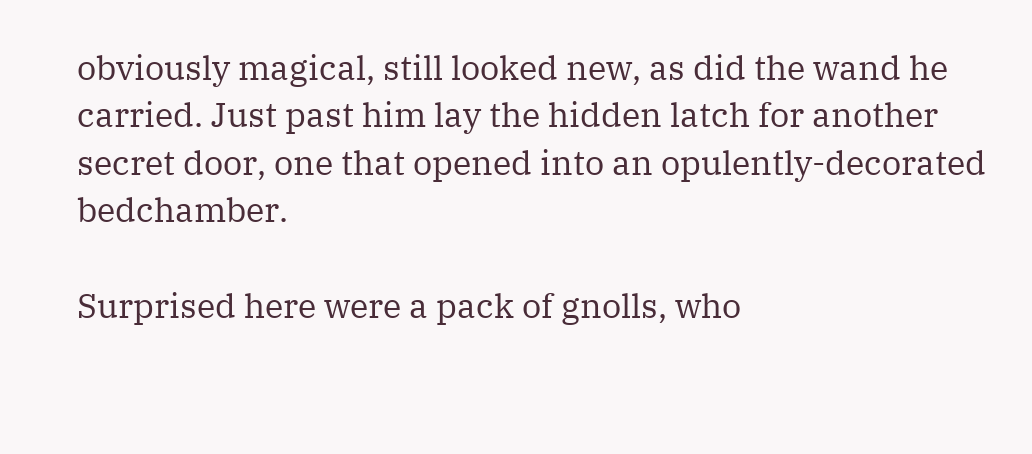obviously magical, still looked new, as did the wand he carried. Just past him lay the hidden latch for another secret door, one that opened into an opulently-decorated bedchamber.

Surprised here were a pack of gnolls, who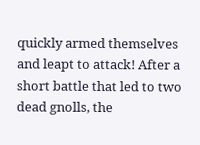quickly armed themselves and leapt to attack! After a short battle that led to two dead gnolls, the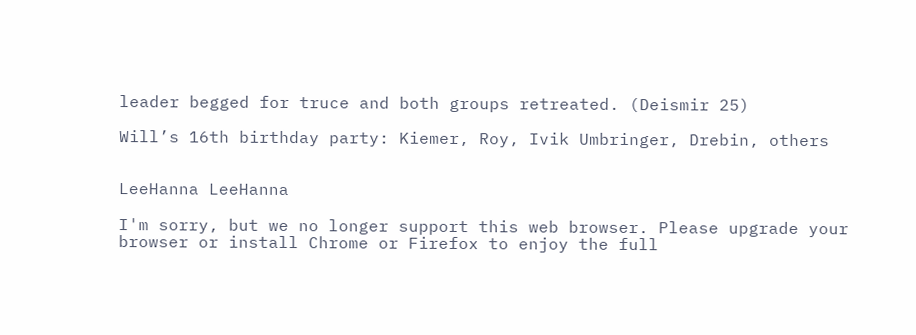leader begged for truce and both groups retreated. (Deismir 25)

Will’s 16th birthday party: Kiemer, Roy, Ivik Umbringer, Drebin, others


LeeHanna LeeHanna

I'm sorry, but we no longer support this web browser. Please upgrade your browser or install Chrome or Firefox to enjoy the full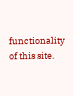functionality of this site.